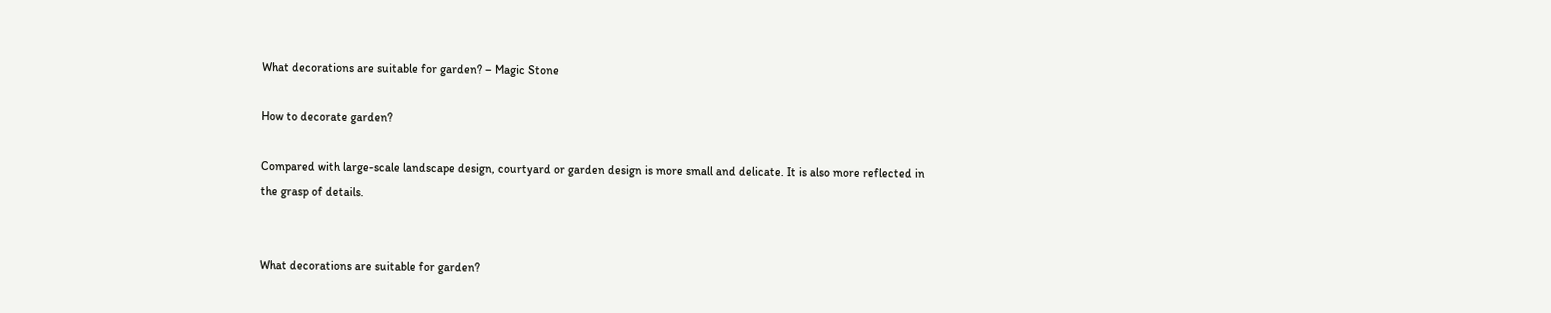What decorations are suitable for garden? – Magic Stone

How to decorate garden?

Compared with large-scale landscape design, courtyard or garden design is more small and delicate. It is also more reflected in the grasp of details.


What decorations are suitable for garden?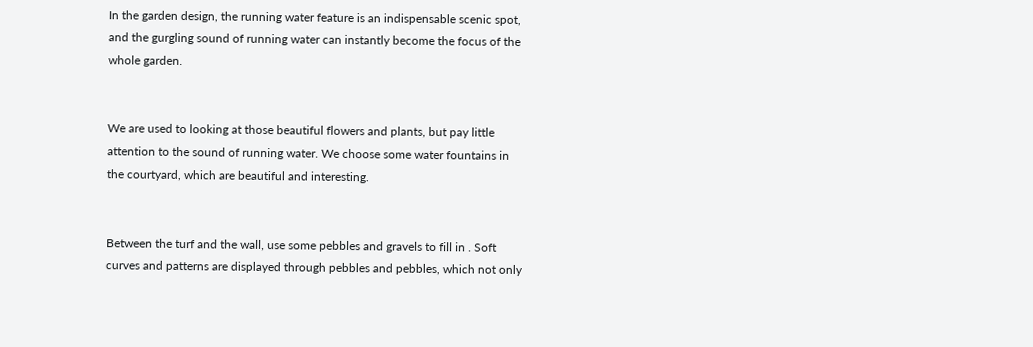In the garden design, the running water feature is an indispensable scenic spot, and the gurgling sound of running water can instantly become the focus of the whole garden.


We are used to looking at those beautiful flowers and plants, but pay little attention to the sound of running water. We choose some water fountains in the courtyard, which are beautiful and interesting.


Between the turf and the wall, use some pebbles and gravels to fill in . Soft curves and patterns are displayed through pebbles and pebbles, which not only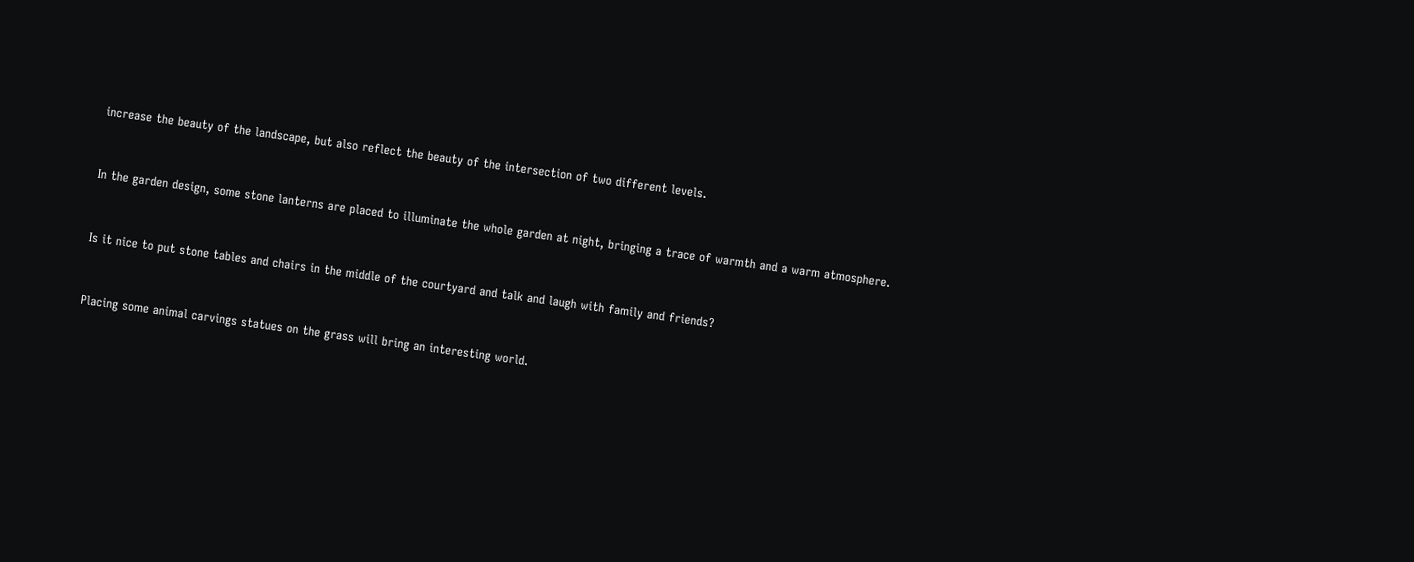increase the beauty of the landscape, but also reflect the beauty of the intersection of two different levels.


In the garden design, some stone lanterns are placed to illuminate the whole garden at night, bringing a trace of warmth and a warm atmosphere.


Is it nice to put stone tables and chairs in the middle of the courtyard and talk and laugh with family and friends?


Placing some animal carvings statues on the grass will bring an interesting world.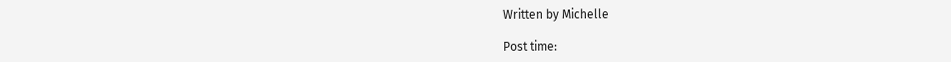Written by Michelle

Post time: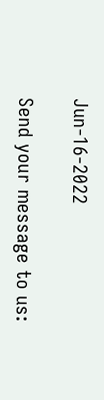Jun-16-2022

Send your message to us: